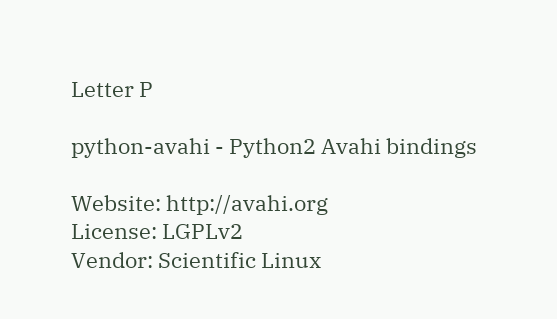Letter P

python-avahi - Python2 Avahi bindings

Website: http://avahi.org
License: LGPLv2
Vendor: Scientific Linux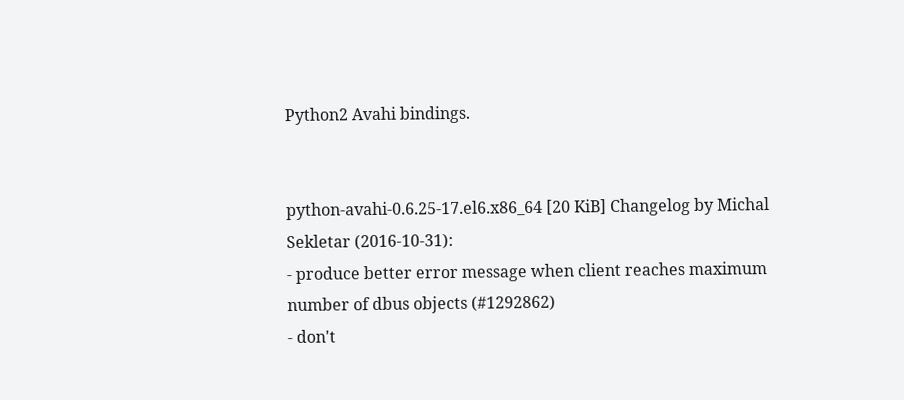Python2 Avahi bindings.


python-avahi-0.6.25-17.el6.x86_64 [20 KiB] Changelog by Michal Sekletar (2016-10-31):
- produce better error message when client reaches maximum number of dbus objects (#1292862)
- don't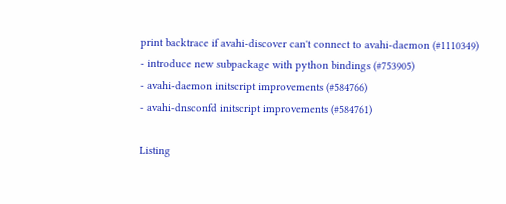print backtrace if avahi-discover can't connect to avahi-daemon (#1110349)
- introduce new subpackage with python bindings (#753905)
- avahi-daemon initscript improvements (#584766)
- avahi-dnsconfd initscript improvements (#584761)

Listing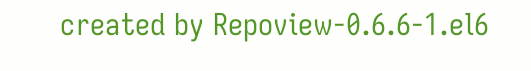created by Repoview-0.6.6-1.el6